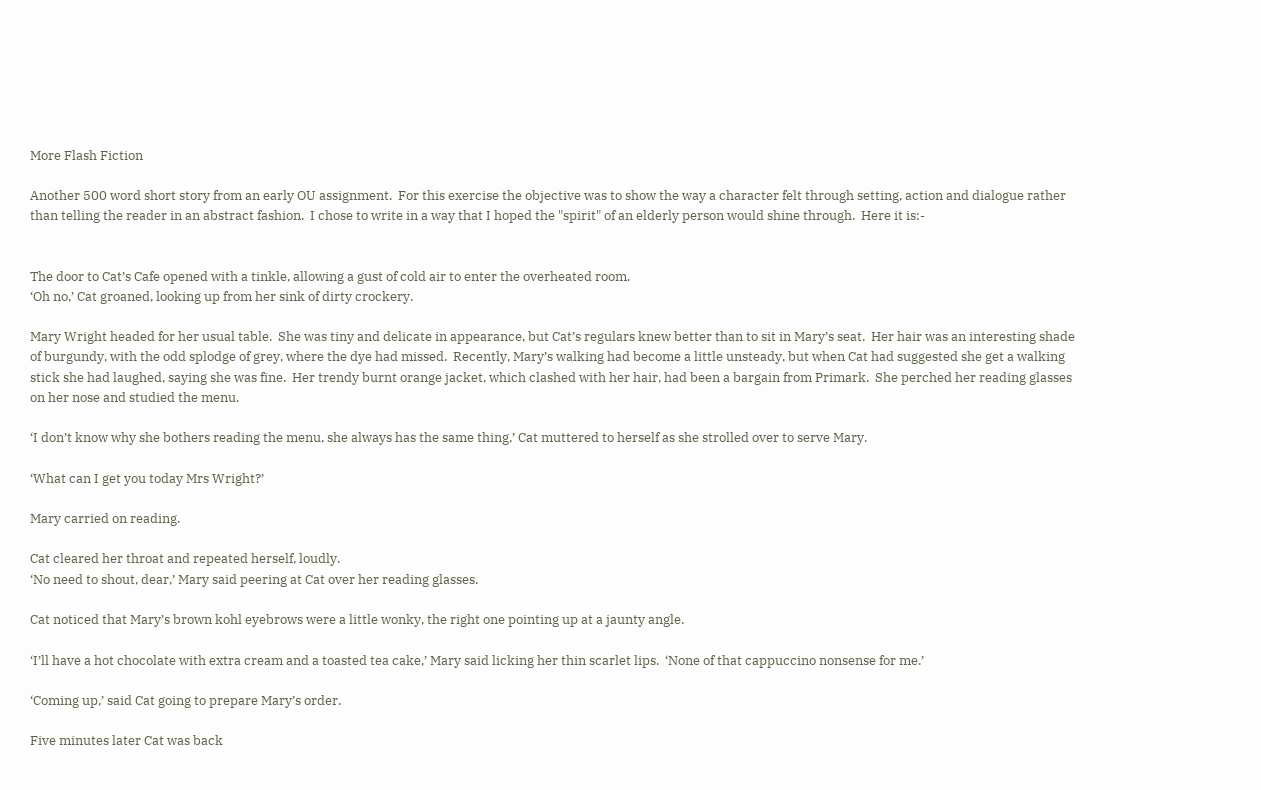More Flash Fiction

Another 500 word short story from an early OU assignment.  For this exercise the objective was to show the way a character felt through setting, action and dialogue rather than telling the reader in an abstract fashion.  I chose to write in a way that I hoped the "spirit" of an elderly person would shine through.  Here it is:-


The door to Cat’s Cafe opened with a tinkle, allowing a gust of cold air to enter the overheated room.
‘Oh no,’ Cat groaned, looking up from her sink of dirty crockery.

Mary Wright headed for her usual table.  She was tiny and delicate in appearance, but Cat’s regulars knew better than to sit in Mary’s seat.  Her hair was an interesting shade of burgundy, with the odd splodge of grey, where the dye had missed.  Recently, Mary’s walking had become a little unsteady, but when Cat had suggested she get a walking stick she had laughed, saying she was fine.  Her trendy burnt orange jacket, which clashed with her hair, had been a bargain from Primark.  She perched her reading glasses on her nose and studied the menu.

‘I don’t know why she bothers reading the menu, she always has the same thing,’ Cat muttered to herself as she strolled over to serve Mary.

‘What can I get you today Mrs Wright?’

Mary carried on reading.

Cat cleared her throat and repeated herself, loudly.
‘No need to shout, dear,’ Mary said peering at Cat over her reading glasses.

Cat noticed that Mary’s brown kohl eyebrows were a little wonky, the right one pointing up at a jaunty angle.

‘I’ll have a hot chocolate with extra cream and a toasted tea cake,’ Mary said licking her thin scarlet lips.  ‘None of that cappuccino nonsense for me.’

‘Coming up,’ said Cat going to prepare Mary’s order.

Five minutes later Cat was back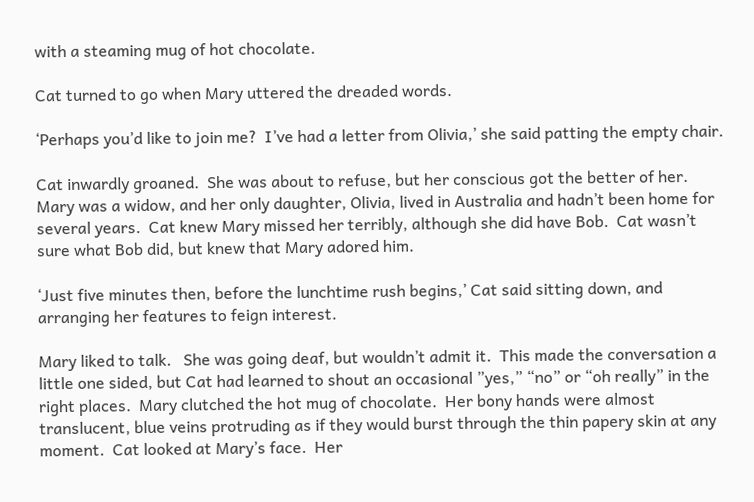with a steaming mug of hot chocolate.

Cat turned to go when Mary uttered the dreaded words.

‘Perhaps you’d like to join me?  I’ve had a letter from Olivia,’ she said patting the empty chair.

Cat inwardly groaned.  She was about to refuse, but her conscious got the better of her.  Mary was a widow, and her only daughter, Olivia, lived in Australia and hadn’t been home for several years.  Cat knew Mary missed her terribly, although she did have Bob.  Cat wasn’t sure what Bob did, but knew that Mary adored him.

‘Just five minutes then, before the lunchtime rush begins,’ Cat said sitting down, and arranging her features to feign interest.

Mary liked to talk.   She was going deaf, but wouldn’t admit it.  This made the conversation a little one sided, but Cat had learned to shout an occasional ”yes,” “no” or “oh really” in the right places.  Mary clutched the hot mug of chocolate.  Her bony hands were almost translucent, blue veins protruding as if they would burst through the thin papery skin at any moment.  Cat looked at Mary’s face.  Her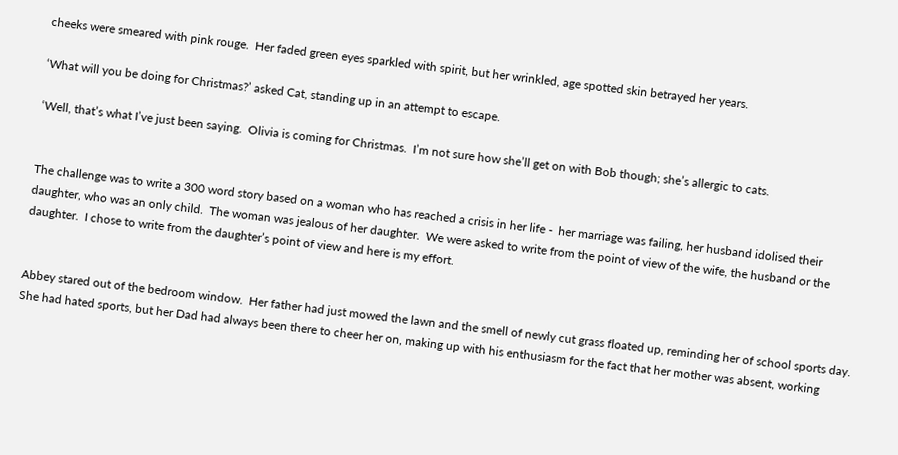cheeks were smeared with pink rouge.  Her faded green eyes sparkled with spirit, but her wrinkled, age spotted skin betrayed her years.

‘What will you be doing for Christmas?’ asked Cat, standing up in an attempt to escape.

‘Well, that’s what I’ve just been saying.  Olivia is coming for Christmas.  I’m not sure how she’ll get on with Bob though; she’s allergic to cats.


The challenge was to write a 300 word story based on a woman who has reached a crisis in her life -  her marriage was failing, her husband idolised their daughter, who was an only child.  The woman was jealous of her daughter.  We were asked to write from the point of view of the wife, the husband or the daughter.  I chose to write from the daughter’s point of view and here is my effort.


Abbey stared out of the bedroom window.  Her father had just mowed the lawn and the smell of newly cut grass floated up, reminding her of school sports day.  She had hated sports, but her Dad had always been there to cheer her on, making up with his enthusiasm for the fact that her mother was absent, working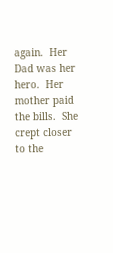again.  Her Dad was her hero.  Her mother paid the bills.  She crept closer to the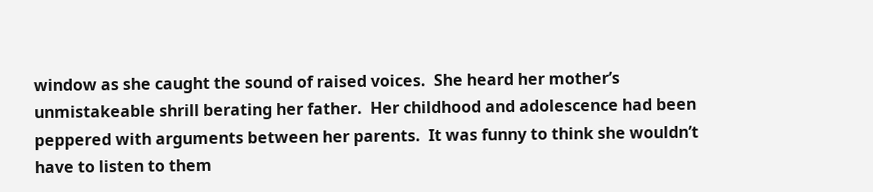window as she caught the sound of raised voices.  She heard her mother’s unmistakeable shrill berating her father.  Her childhood and adolescence had been peppered with arguments between her parents.  It was funny to think she wouldn’t have to listen to them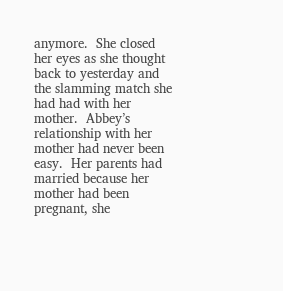anymore.  She closed her eyes as she thought back to yesterday and the slamming match she had had with her mother.  Abbey’s relationship with her mother had never been easy.  Her parents had married because her mother had been pregnant, she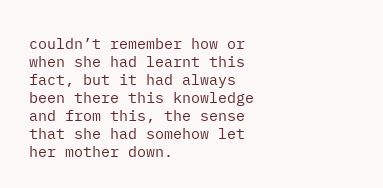couldn’t remember how or when she had learnt this fact, but it had always been there this knowledge and from this, the sense that she had somehow let her mother down.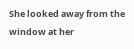She looked away from the window at her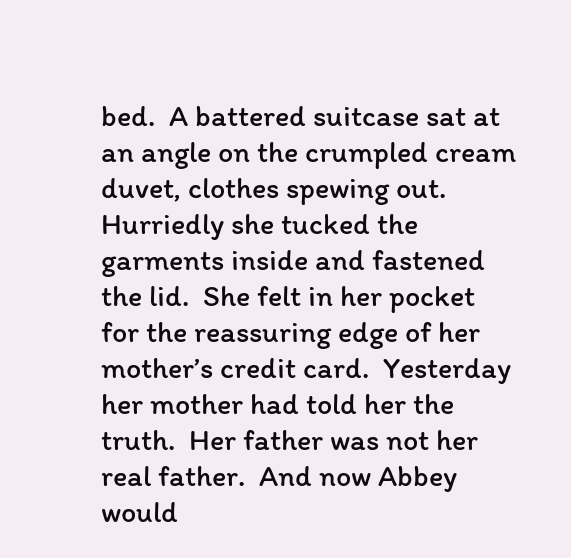bed.  A battered suitcase sat at an angle on the crumpled cream duvet, clothes spewing out.  Hurriedly she tucked the garments inside and fastened the lid.  She felt in her pocket for the reassuring edge of her mother’s credit card.  Yesterday her mother had told her the truth.  Her father was not her real father.  And now Abbey would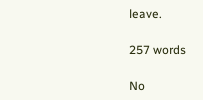leave.

257 words

No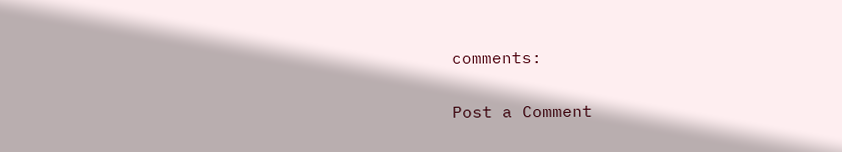comments:

Post a Comment